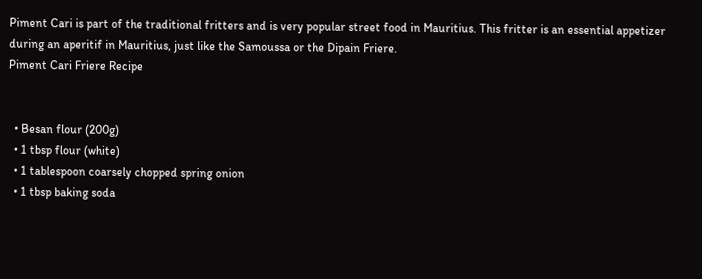Piment Cari is part of the traditional fritters and is very popular street food in Mauritius. This fritter is an essential appetizer during an aperitif in Mauritius, just like the Samoussa or the Dipain Friere.
Piment Cari Friere Recipe


  • Besan flour (200g)
  • 1 tbsp flour (white)
  • 1 tablespoon coarsely chopped spring onion
  • 1 tbsp baking soda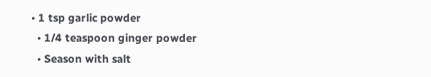• 1 tsp garlic powder
  • 1/4 teaspoon ginger powder
  • Season with salt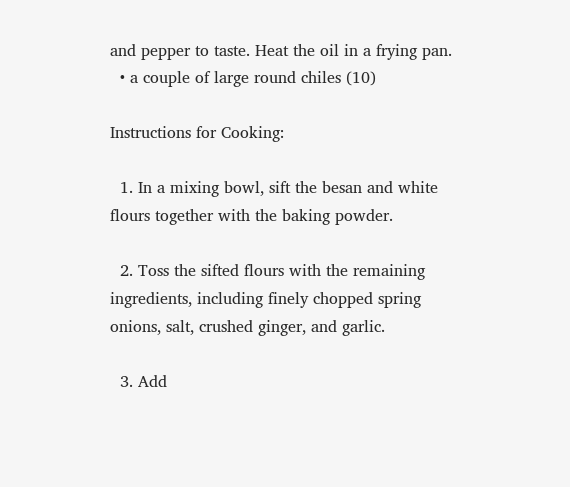and pepper to taste. Heat the oil in a frying pan.
  • a couple of large round chiles (10)

Instructions for Cooking:

  1. In a mixing bowl, sift the besan and white flours together with the baking powder.

  2. Toss the sifted flours with the remaining ingredients, including finely chopped spring onions, salt, crushed ginger, and garlic.

  3. Add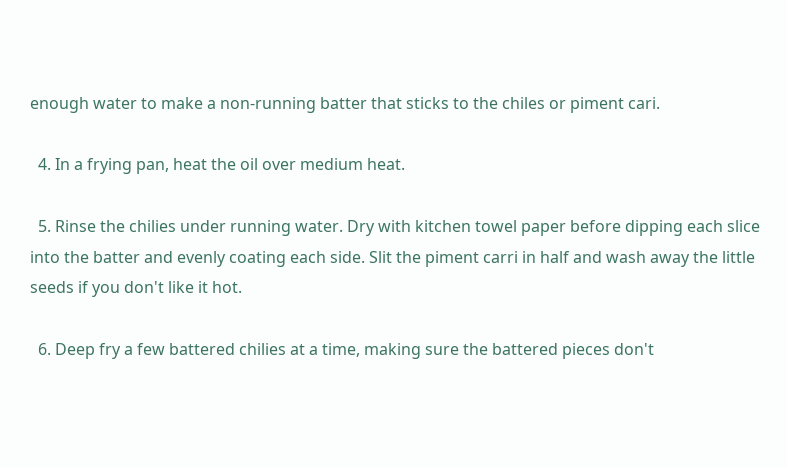enough water to make a non-running batter that sticks to the chiles or piment cari.

  4. In a frying pan, heat the oil over medium heat.

  5. Rinse the chilies under running water. Dry with kitchen towel paper before dipping each slice into the batter and evenly coating each side. Slit the piment carri in half and wash away the little seeds if you don't like it hot.

  6. Deep fry a few battered chilies at a time, making sure the battered pieces don't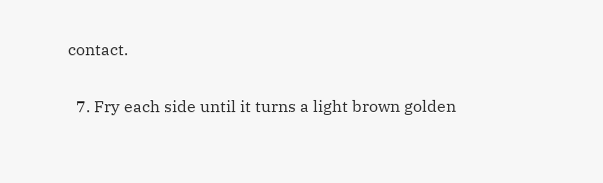contact.

  7. Fry each side until it turns a light brown golden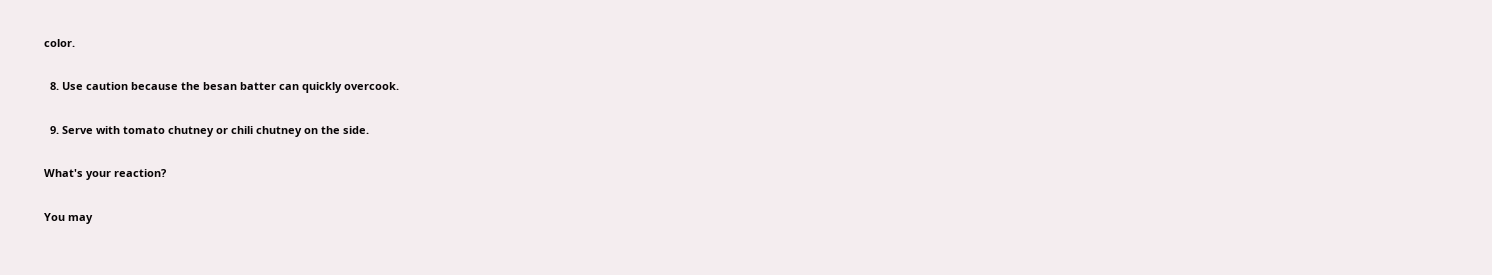color.

  8. Use caution because the besan batter can quickly overcook.

  9. Serve with tomato chutney or chili chutney on the side.

What's your reaction?

You may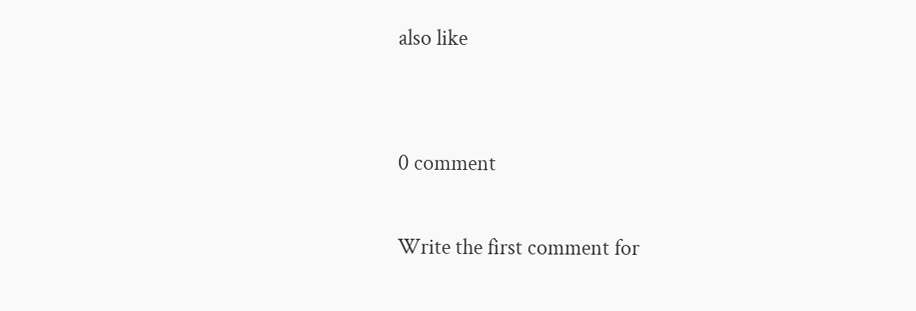also like


0 comment

Write the first comment for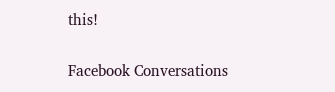this!

Facebook Conversations